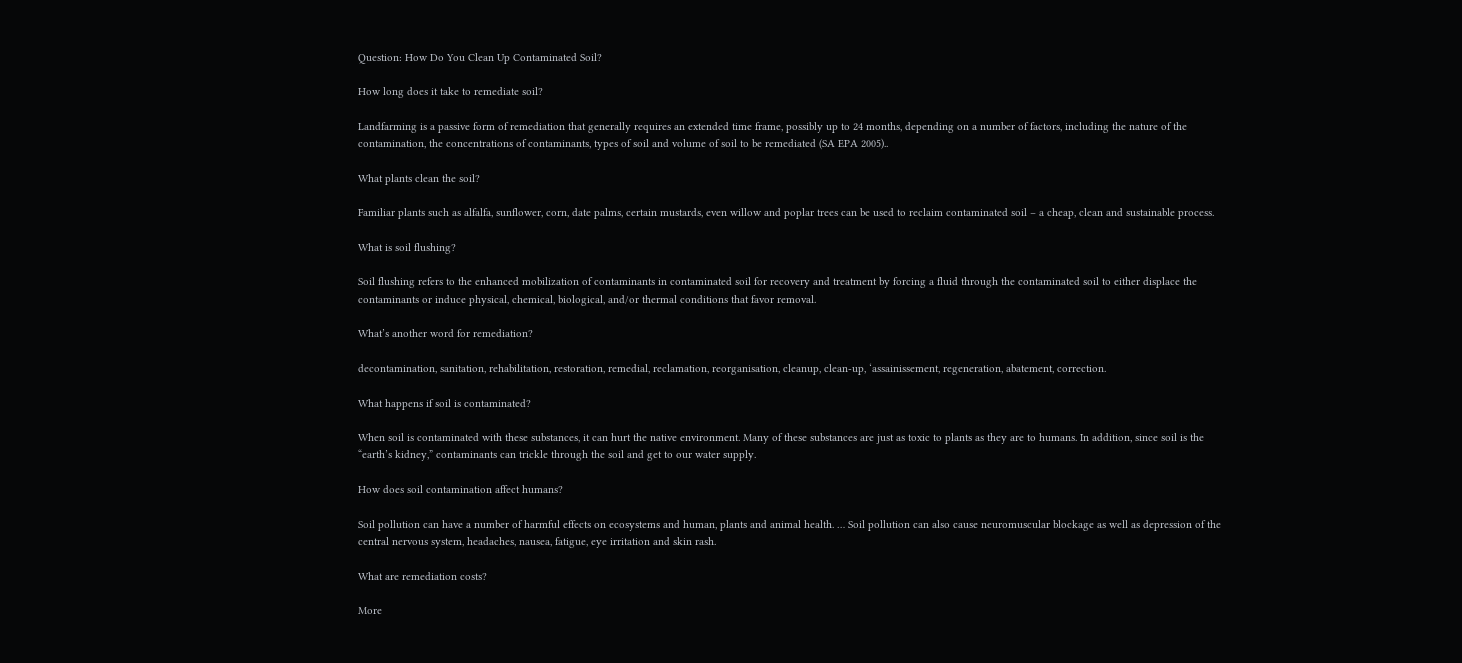Question: How Do You Clean Up Contaminated Soil?

How long does it take to remediate soil?

Landfarming is a passive form of remediation that generally requires an extended time frame, possibly up to 24 months, depending on a number of factors, including the nature of the contamination, the concentrations of contaminants, types of soil and volume of soil to be remediated (SA EPA 2005)..

What plants clean the soil?

Familiar plants such as alfalfa, sunflower, corn, date palms, certain mustards, even willow and poplar trees can be used to reclaim contaminated soil – a cheap, clean and sustainable process.

What is soil flushing?

Soil flushing refers to the enhanced mobilization of contaminants in contaminated soil for recovery and treatment by forcing a fluid through the contaminated soil to either displace the contaminants or induce physical, chemical, biological, and/or thermal conditions that favor removal.

What’s another word for remediation?

decontamination, sanitation, rehabilitation, restoration, remedial, reclamation, reorganisation, cleanup, clean-up, ‘assainissement, regeneration, abatement, correction.

What happens if soil is contaminated?

When soil is contaminated with these substances, it can hurt the native environment. Many of these substances are just as toxic to plants as they are to humans. In addition, since soil is the “earth’s kidney,” contaminants can trickle through the soil and get to our water supply.

How does soil contamination affect humans?

Soil pollution can have a number of harmful effects on ecosystems and human, plants and animal health. … Soil pollution can also cause neuromuscular blockage as well as depression of the central nervous system, headaches, nausea, fatigue, eye irritation and skin rash.

What are remediation costs?

More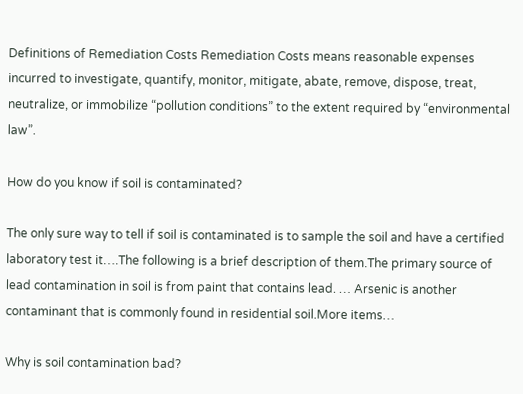Definitions of Remediation Costs Remediation Costs means reasonable expenses incurred to investigate, quantify, monitor, mitigate, abate, remove, dispose, treat, neutralize, or immobilize “pollution conditions” to the extent required by “environmental law”.

How do you know if soil is contaminated?

The only sure way to tell if soil is contaminated is to sample the soil and have a certified laboratory test it….The following is a brief description of them.The primary source of lead contamination in soil is from paint that contains lead. … Arsenic is another contaminant that is commonly found in residential soil.More items…

Why is soil contamination bad?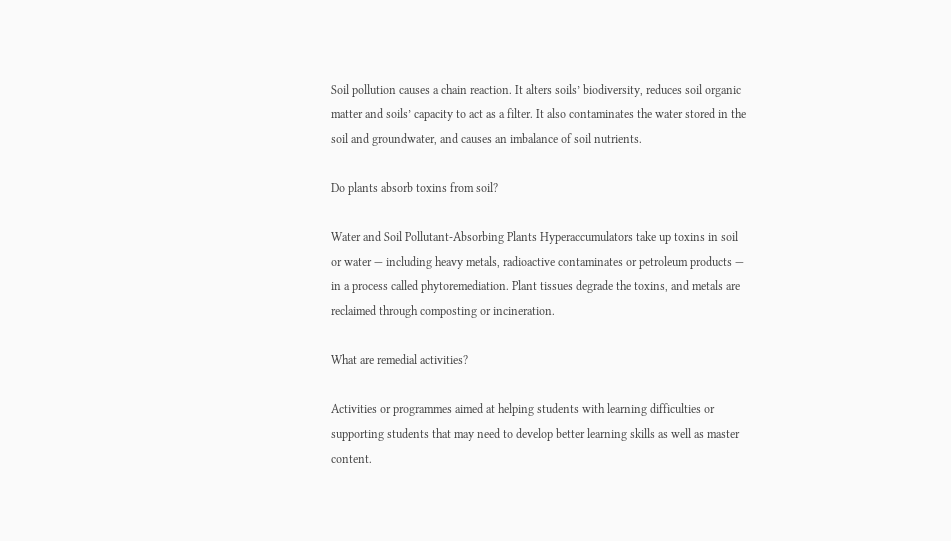Soil pollution causes a chain reaction. It alters soils’ biodiversity, reduces soil organic matter and soils’ capacity to act as a filter. It also contaminates the water stored in the soil and groundwater, and causes an imbalance of soil nutrients.

Do plants absorb toxins from soil?

Water and Soil Pollutant-Absorbing Plants Hyperaccumulators take up toxins in soil or water — including heavy metals, radioactive contaminates or petroleum products — in a process called phytoremediation. Plant tissues degrade the toxins, and metals are reclaimed through composting or incineration.

What are remedial activities?

Activities or programmes aimed at helping students with learning difficulties or supporting students that may need to develop better learning skills as well as master content.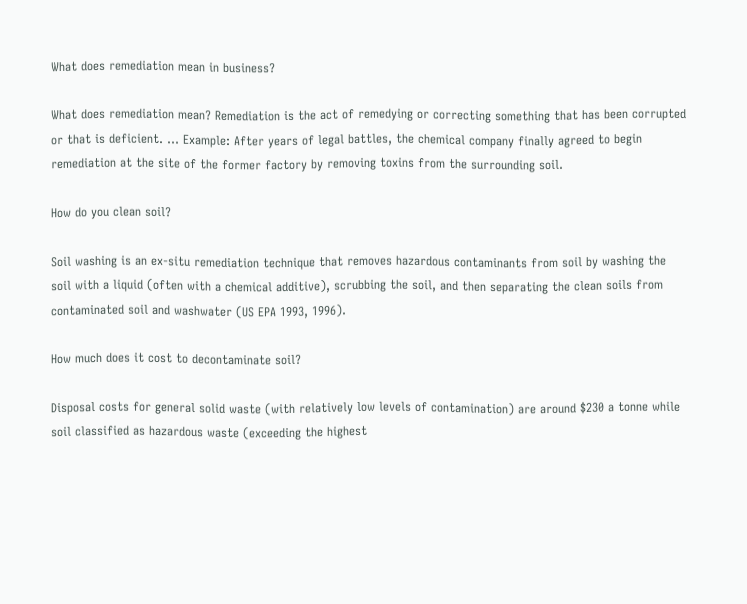What does remediation mean in business?

What does remediation mean? Remediation is the act of remedying or correcting something that has been corrupted or that is deficient. … Example: After years of legal battles, the chemical company finally agreed to begin remediation at the site of the former factory by removing toxins from the surrounding soil.

How do you clean soil?

Soil washing is an ex-situ remediation technique that removes hazardous contaminants from soil by washing the soil with a liquid (often with a chemical additive), scrubbing the soil, and then separating the clean soils from contaminated soil and washwater (US EPA 1993, 1996).

How much does it cost to decontaminate soil?

Disposal costs for general solid waste (with relatively low levels of contamination) are around $230 a tonne while soil classified as hazardous waste (exceeding the highest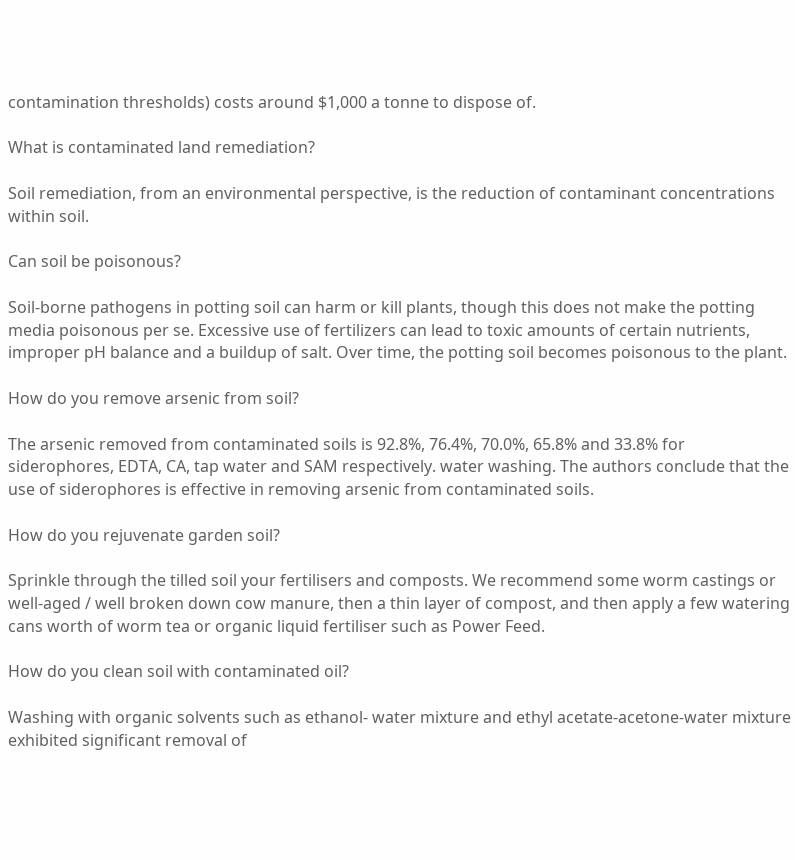contamination thresholds) costs around $1,000 a tonne to dispose of.

What is contaminated land remediation?

Soil remediation, from an environmental perspective, is the reduction of contaminant concentrations within soil.

Can soil be poisonous?

Soil-borne pathogens in potting soil can harm or kill plants, though this does not make the potting media poisonous per se. Excessive use of fertilizers can lead to toxic amounts of certain nutrients, improper pH balance and a buildup of salt. Over time, the potting soil becomes poisonous to the plant.

How do you remove arsenic from soil?

The arsenic removed from contaminated soils is 92.8%, 76.4%, 70.0%, 65.8% and 33.8% for siderophores, EDTA, CA, tap water and SAM respectively. water washing. The authors conclude that the use of siderophores is effective in removing arsenic from contaminated soils.

How do you rejuvenate garden soil?

Sprinkle through the tilled soil your fertilisers and composts. We recommend some worm castings or well-aged / well broken down cow manure, then a thin layer of compost, and then apply a few watering cans worth of worm tea or organic liquid fertiliser such as Power Feed.

How do you clean soil with contaminated oil?

Washing with organic solvents such as ethanol- water mixture and ethyl acetate-acetone-water mixture exhibited significant removal of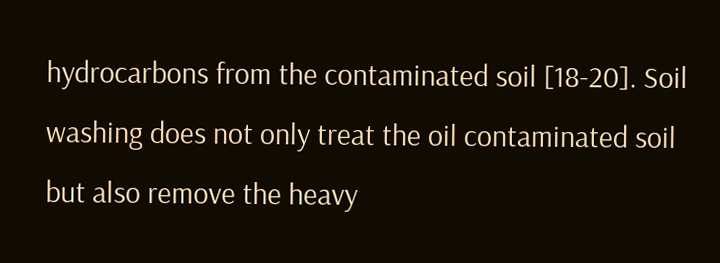hydrocarbons from the contaminated soil [18-20]. Soil washing does not only treat the oil contaminated soil but also remove the heavy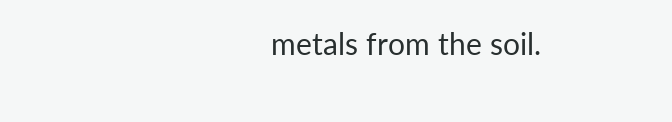metals from the soil.